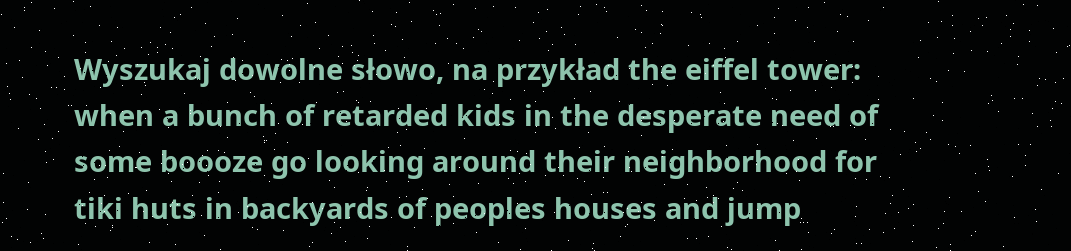Wyszukaj dowolne słowo, na przykład the eiffel tower:
when a bunch of retarded kids in the desperate need of some boooze go looking around their neighborhood for tiki huts in backyards of peoples houses and jump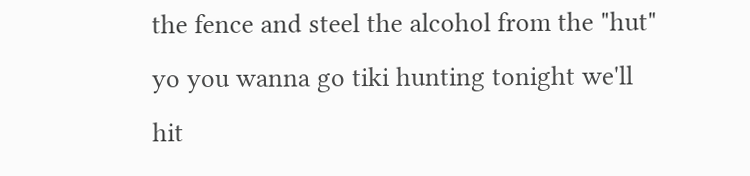the fence and steel the alcohol from the "hut"
yo you wanna go tiki hunting tonight we'll hit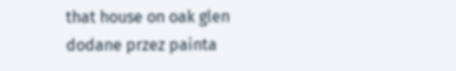that house on oak glen
dodane przez painta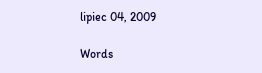lipiec 04, 2009

Words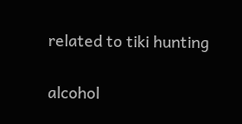related to tiki hunting

alcohol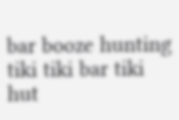bar booze hunting tiki tiki bar tiki hut